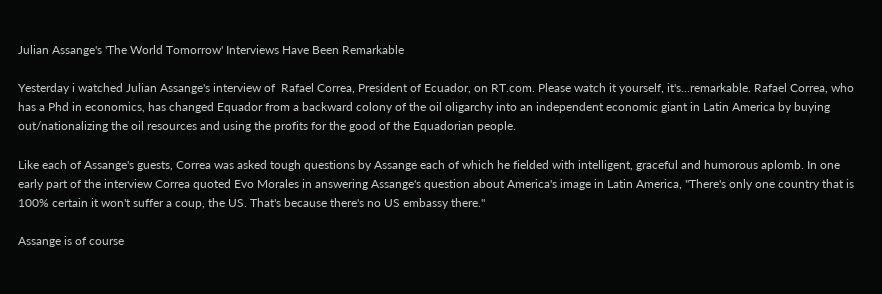Julian Assange's 'The World Tomorrow' Interviews Have Been Remarkable

Yesterday i watched Julian Assange's interview of  Rafael Correa, President of Ecuador, on RT.com. Please watch it yourself, it's...remarkable. Rafael Correa, who has a Phd in economics, has changed Equador from a backward colony of the oil oligarchy into an independent economic giant in Latin America by buying out/nationalizing the oil resources and using the profits for the good of the Equadorian people.

Like each of Assange's guests, Correa was asked tough questions by Assange each of which he fielded with intelligent, graceful and humorous aplomb. In one early part of the interview Correa quoted Evo Morales in answering Assange's question about America's image in Latin America, "There's only one country that is 100% certain it won't suffer a coup, the US. That's because there's no US embassy there."

Assange is of course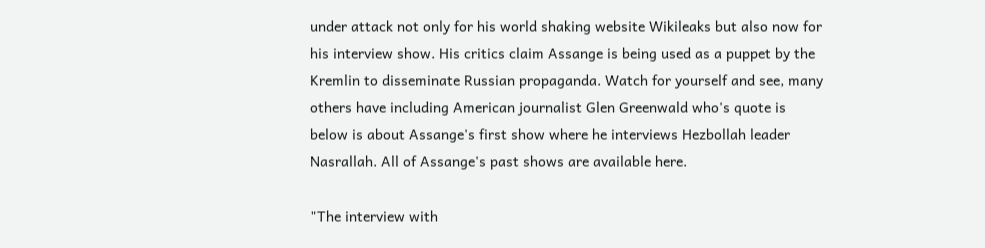under attack not only for his world shaking website Wikileaks but also now for his interview show. His critics claim Assange is being used as a puppet by the Kremlin to disseminate Russian propaganda. Watch for yourself and see, many others have including American journalist Glen Greenwald who's quote is below is about Assange's first show where he interviews Hezbollah leader Nasrallah. All of Assange's past shows are available here.

"The interview with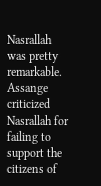Nasrallah was pretty remarkable. Assange criticized Nasrallah for failing to support the citizens of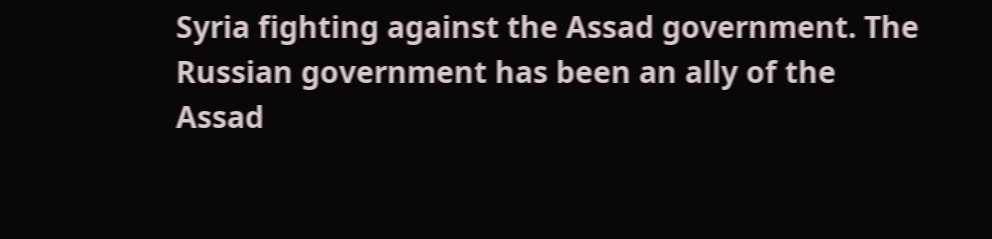Syria fighting against the Assad government. The Russian government has been an ally of the Assad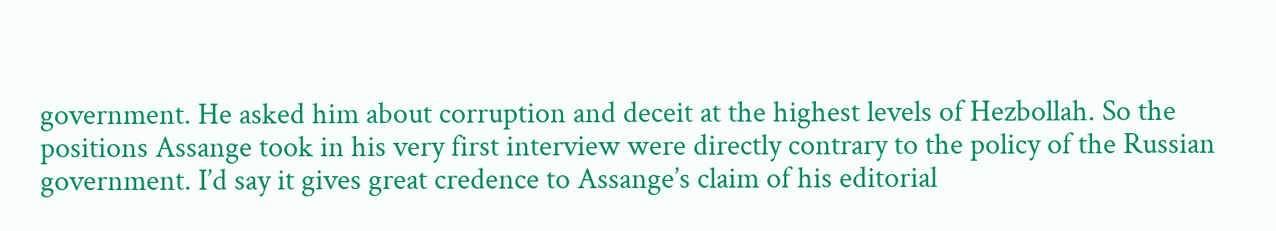government. He asked him about corruption and deceit at the highest levels of Hezbollah. So the positions Assange took in his very first interview were directly contrary to the policy of the Russian government. I’d say it gives great credence to Assange’s claim of his editorial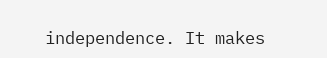independence. It makes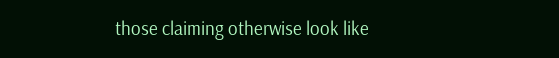those claiming otherwise look like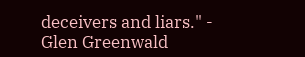deceivers and liars." - Glen Greenwald